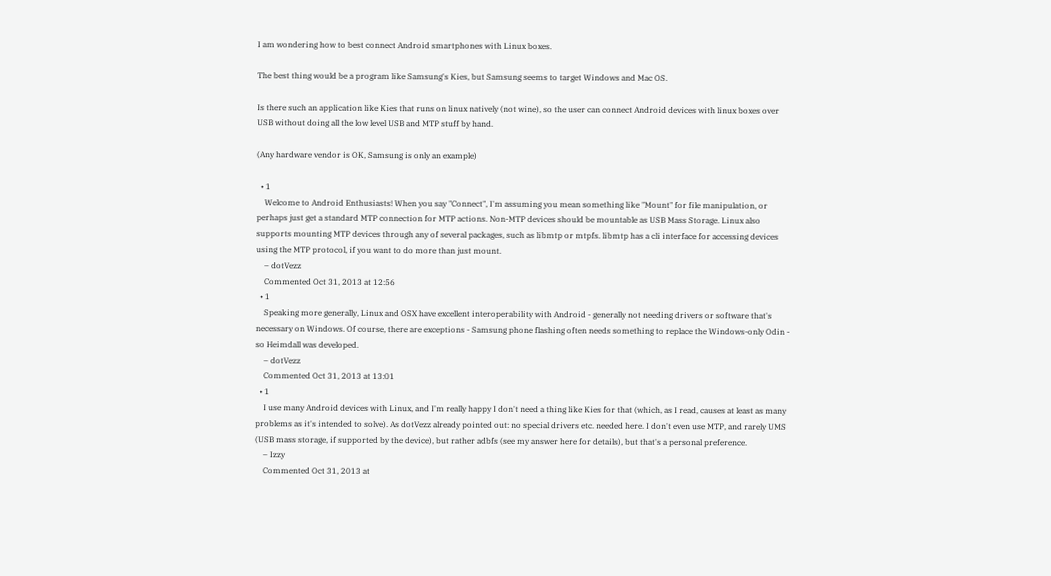I am wondering how to best connect Android smartphones with Linux boxes.

The best thing would be a program like Samsung's Kies, but Samsung seems to target Windows and Mac OS.

Is there such an application like Kies that runs on linux natively (not wine), so the user can connect Android devices with linux boxes over USB without doing all the low level USB and MTP stuff by hand.

(Any hardware vendor is OK, Samsung is only an example)

  • 1
    Welcome to Android Enthusiasts! When you say "Connect", I'm assuming you mean something like "Mount" for file manipulation, or perhaps just get a standard MTP connection for MTP actions. Non-MTP devices should be mountable as USB Mass Storage. Linux also supports mounting MTP devices through any of several packages, such as libmtp or mtpfs. libmtp has a cli interface for accessing devices using the MTP protocol, if you want to do more than just mount.
    – dotVezz
    Commented Oct 31, 2013 at 12:56
  • 1
    Speaking more generally, Linux and OSX have excellent interoperability with Android - generally not needing drivers or software that's necessary on Windows. Of course, there are exceptions - Samsung phone flashing often needs something to replace the Windows-only Odin - so Heimdall was developed.
    – dotVezz
    Commented Oct 31, 2013 at 13:01
  • 1
    I use many Android devices with Linux, and I'm really happy I don't need a thing like Kies for that (which, as I read, causes at least as many problems as it's intended to solve). As dotVezz already pointed out: no special drivers etc. needed here. I don't even use MTP, and rarely UMS (USB mass storage, if supported by the device), but rather adbfs (see my answer here for details), but that's a personal preference.
    – Izzy
    Commented Oct 31, 2013 at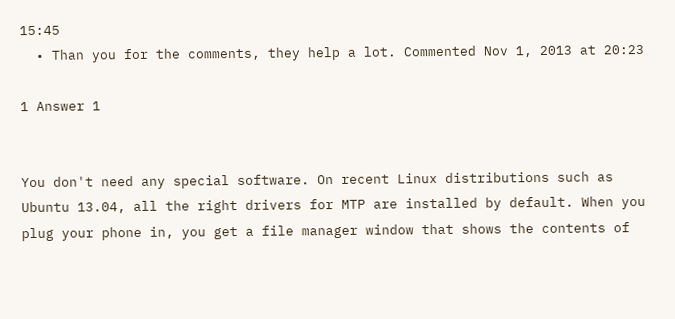15:45
  • Than you for the comments, they help a lot. Commented Nov 1, 2013 at 20:23

1 Answer 1


You don't need any special software. On recent Linux distributions such as Ubuntu 13.04, all the right drivers for MTP are installed by default. When you plug your phone in, you get a file manager window that shows the contents of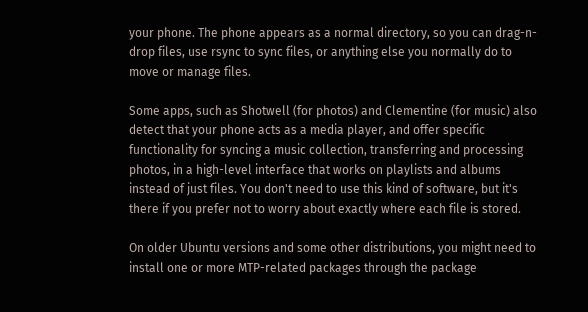your phone. The phone appears as a normal directory, so you can drag-n-drop files, use rsync to sync files, or anything else you normally do to move or manage files.

Some apps, such as Shotwell (for photos) and Clementine (for music) also detect that your phone acts as a media player, and offer specific functionality for syncing a music collection, transferring and processing photos, in a high-level interface that works on playlists and albums instead of just files. You don't need to use this kind of software, but it's there if you prefer not to worry about exactly where each file is stored.

On older Ubuntu versions and some other distributions, you might need to install one or more MTP-related packages through the package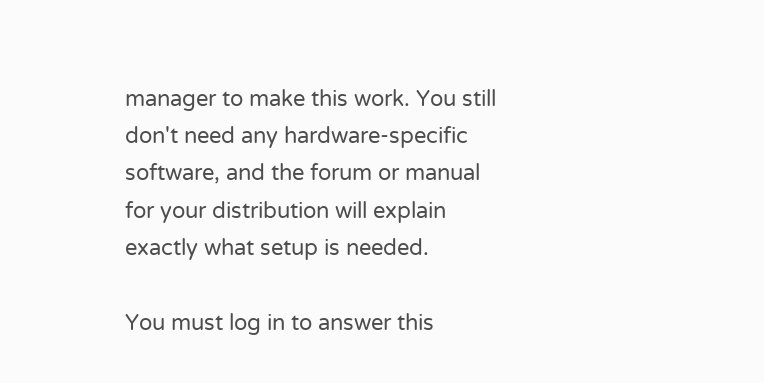manager to make this work. You still don't need any hardware-specific software, and the forum or manual for your distribution will explain exactly what setup is needed.

You must log in to answer this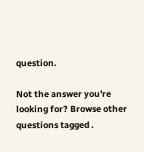question.

Not the answer you're looking for? Browse other questions tagged .